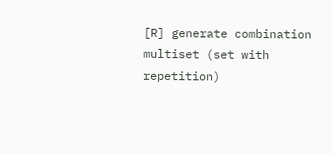[R] generate combination multiset (set with repetition)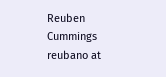Reuben Cummings reubano at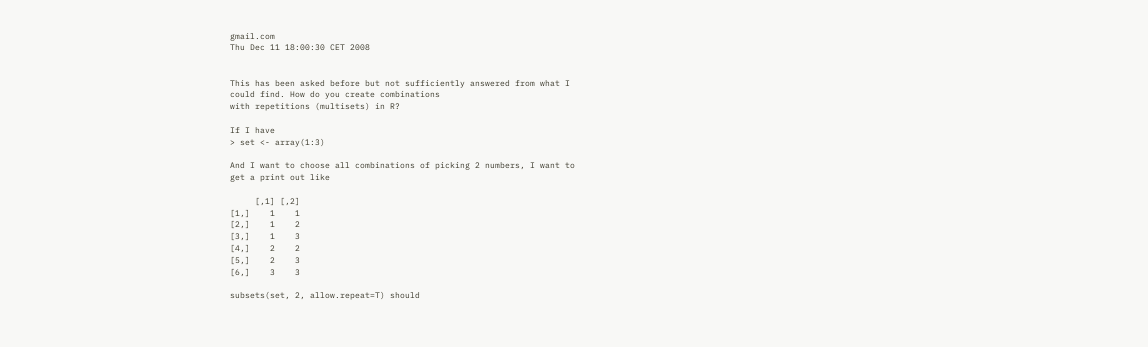gmail.com
Thu Dec 11 18:00:30 CET 2008


This has been asked before but not sufficiently answered from what I
could find. How do you create combinations
with repetitions (multisets) in R?

If I have
> set <- array(1:3)

And I want to choose all combinations of picking 2 numbers, I want to
get a print out like

     [,1] [,2]
[1,]    1    1
[2,]    1    2
[3,]    1    3
[4,]    2    2
[5,]    2    3
[6,]    3    3

subsets(set, 2, allow.repeat=T) should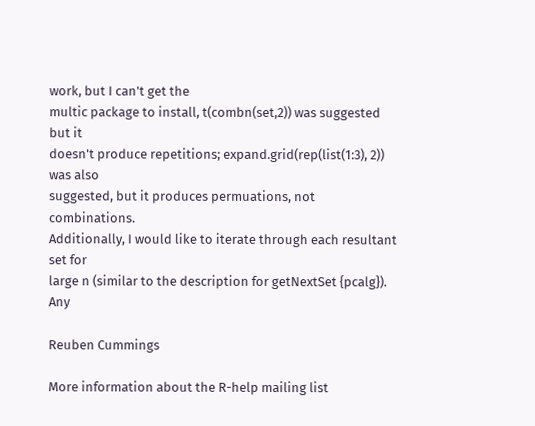work, but I can't get the
multic package to install, t(combn(set,2)) was suggested but it
doesn't produce repetitions; expand.grid(rep(list(1:3), 2)) was also
suggested, but it produces permuations, not combinations.
Additionally, I would like to iterate through each resultant set for
large n (similar to the description for getNextSet {pcalg}). Any

Reuben Cummings

More information about the R-help mailing list